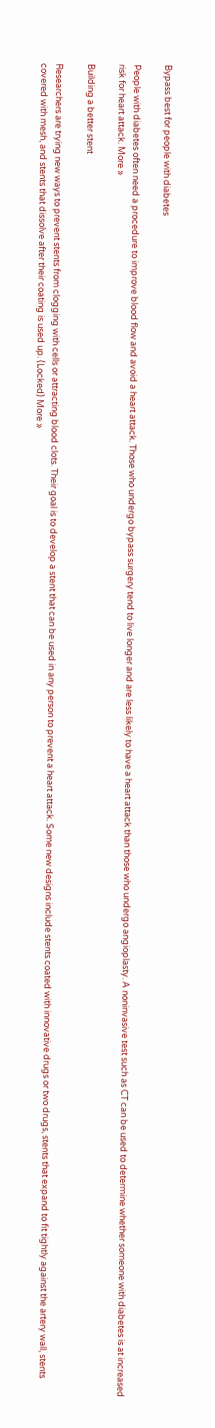Bypass best for people with diabetes

People with diabetes often need a procedure to improve blood flow and avoid a heart attack. Those who undergo bypass surgery tend to live longer and are less likely to have a heart attack than those who undergo angioplasty. A noninvasive test such as CT can be used to determine whether someone with diabetes is at increased risk for heart attack. More »

Building a better stent

Researchers are trying new ways to prevent stents from clogging with cells or attracting blood clots. Their goal is to develop a stent that can be used in any person to prevent a heart attack. Some new designs include stents coated with innovative drugs or two drugs, stents that expand to fit tightly against the artery wall, stents covered with mesh, and stents that dissolve after their coating is used up. (Locked) More »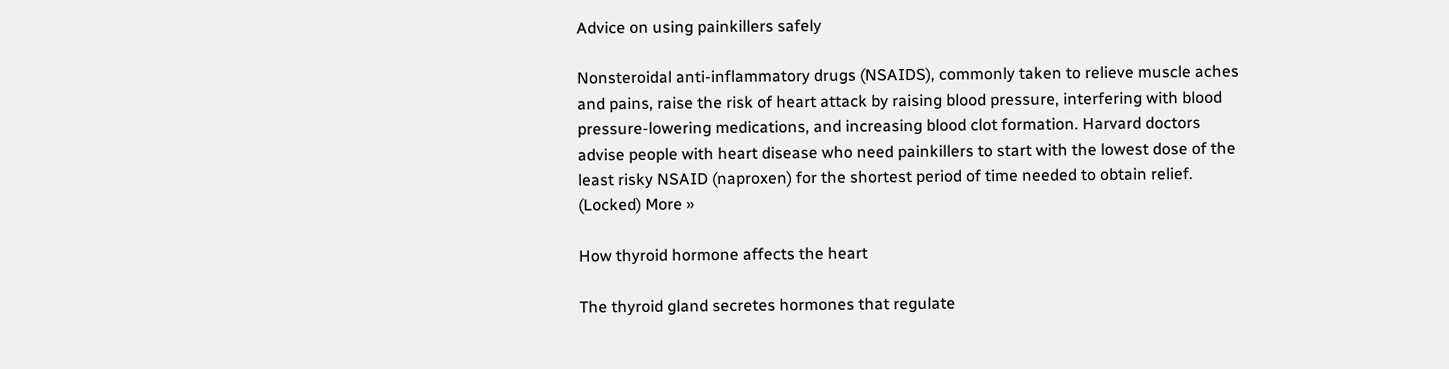Advice on using painkillers safely

Nonsteroidal anti-inflammatory drugs (NSAIDS), commonly taken to relieve muscle aches and pains, raise the risk of heart attack by raising blood pressure, interfering with blood pressure-lowering medications, and increasing blood clot formation. Harvard doctors advise people with heart disease who need painkillers to start with the lowest dose of the least risky NSAID (naproxen) for the shortest period of time needed to obtain relief. (Locked) More »

How thyroid hormone affects the heart

The thyroid gland secretes hormones that regulate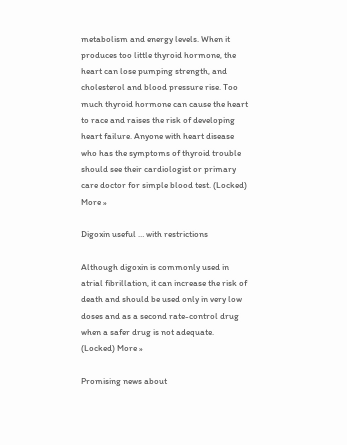metabolism and energy levels. When it produces too little thyroid hormone, the heart can lose pumping strength, and cholesterol and blood pressure rise. Too much thyroid hormone can cause the heart to race and raises the risk of developing heart failure. Anyone with heart disease who has the symptoms of thyroid trouble should see their cardiologist or primary care doctor for simple blood test. (Locked) More »

Digoxin useful … with restrictions

Although digoxin is commonly used in atrial fibrillation, it can increase the risk of death and should be used only in very low doses and as a second rate-control drug when a safer drug is not adequate. (Locked) More »

Promising news about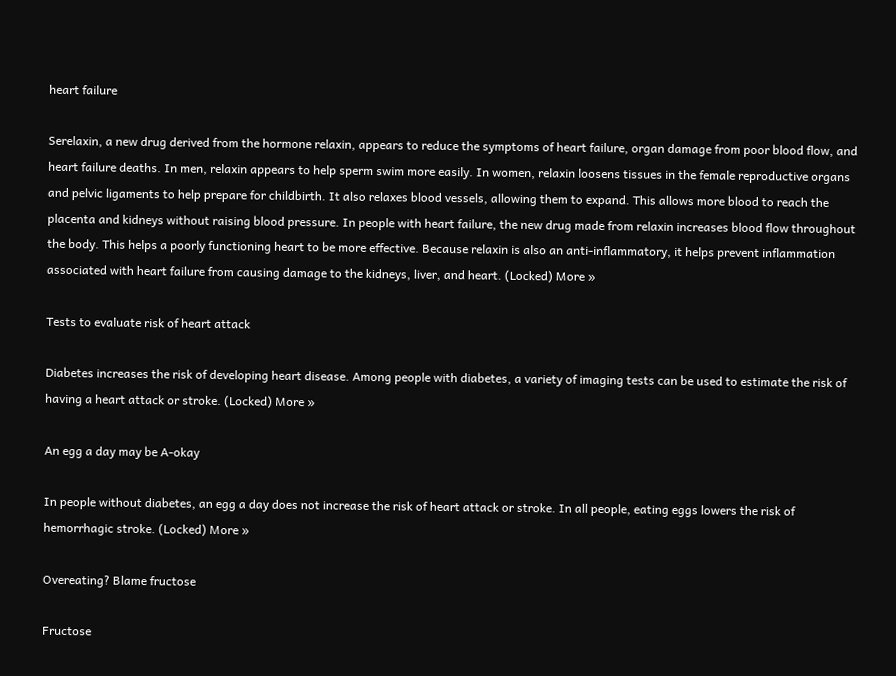heart failure

Serelaxin, a new drug derived from the hormone relaxin, appears to reduce the symptoms of heart failure, organ damage from poor blood flow, and heart failure deaths. In men, relaxin appears to help sperm swim more easily. In women, relaxin loosens tissues in the female reproductive organs and pelvic ligaments to help prepare for childbirth. It also relaxes blood vessels, allowing them to expand. This allows more blood to reach the placenta and kidneys without raising blood pressure. In people with heart failure, the new drug made from relaxin increases blood flow throughout the body. This helps a poorly functioning heart to be more effective. Because relaxin is also an anti-inflammatory, it helps prevent inflammation associated with heart failure from causing damage to the kidneys, liver, and heart. (Locked) More »

Tests to evaluate risk of heart attack

Diabetes increases the risk of developing heart disease. Among people with diabetes, a variety of imaging tests can be used to estimate the risk of having a heart attack or stroke. (Locked) More »

An egg a day may be A-okay

In people without diabetes, an egg a day does not increase the risk of heart attack or stroke. In all people, eating eggs lowers the risk of hemorrhagic stroke. (Locked) More »

Overeating? Blame fructose

Fructose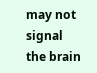may not signal the brain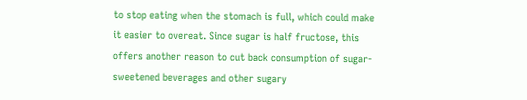to stop eating when the stomach is full, which could make it easier to overeat. Since sugar is half fructose, this offers another reason to cut back consumption of sugar-sweetened beverages and other sugary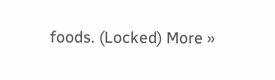foods. (Locked) More »